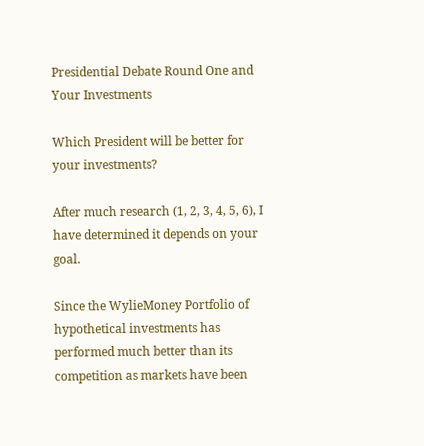Presidential Debate Round One and Your Investments

Which President will be better for your investments?

After much research (1, 2, 3, 4, 5, 6), I have determined it depends on your goal.

Since the WylieMoney Portfolio of hypothetical investments has performed much better than its competition as markets have been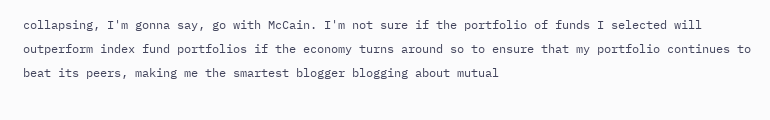collapsing, I'm gonna say, go with McCain. I'm not sure if the portfolio of funds I selected will outperform index fund portfolios if the economy turns around so to ensure that my portfolio continues to beat its peers, making me the smartest blogger blogging about mutual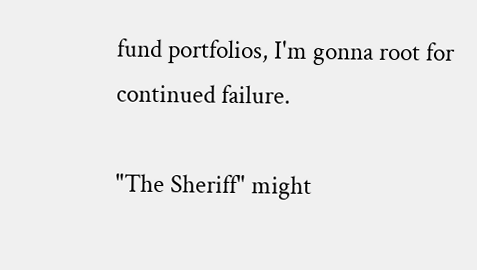fund portfolios, I'm gonna root for continued failure.

"The Sheriff" might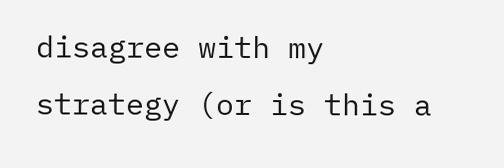disagree with my strategy (or is this a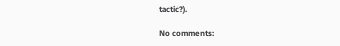tactic?).

No comments: